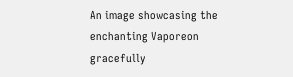An image showcasing the enchanting Vaporeon gracefully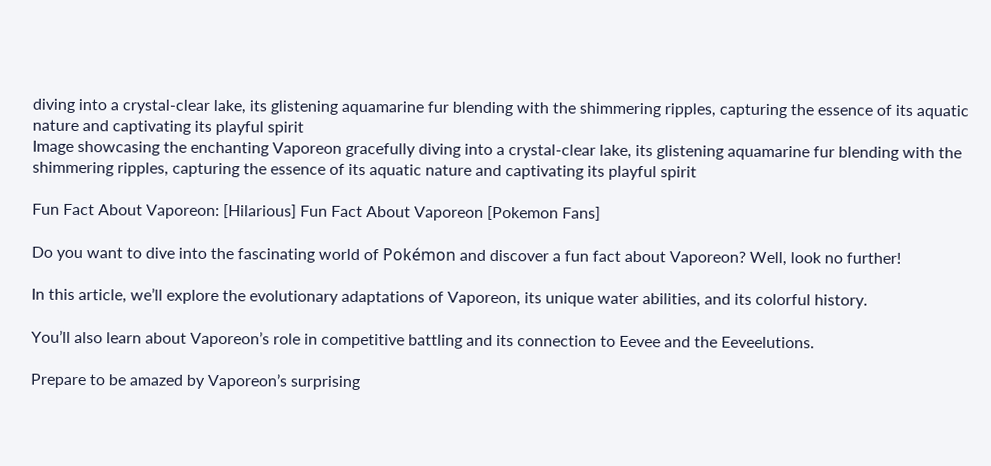diving into a crystal-clear lake, its glistening aquamarine fur blending with the shimmering ripples, capturing the essence of its aquatic nature and captivating its playful spirit
Image showcasing the enchanting Vaporeon gracefully diving into a crystal-clear lake, its glistening aquamarine fur blending with the shimmering ripples, capturing the essence of its aquatic nature and captivating its playful spirit

Fun Fact About Vaporeon: [Hilarious] Fun Fact About Vaporeon [Pokemon Fans]

Do you want to dive into the fascinating world of Pokémon and discover a fun fact about Vaporeon? Well, look no further!

In this article, we’ll explore the evolutionary adaptations of Vaporeon, its unique water abilities, and its colorful history.

You’ll also learn about Vaporeon’s role in competitive battling and its connection to Eevee and the Eeveelutions.

Prepare to be amazed by Vaporeon’s surprising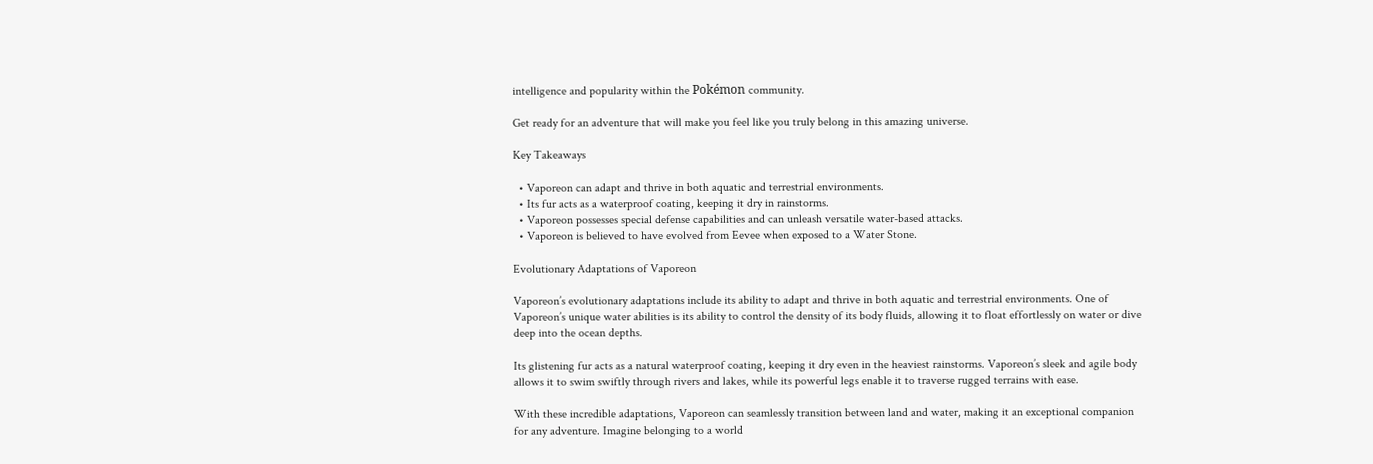intelligence and popularity within the Pokémon community.

Get ready for an adventure that will make you feel like you truly belong in this amazing universe.

Key Takeaways

  • Vaporeon can adapt and thrive in both aquatic and terrestrial environments.
  • Its fur acts as a waterproof coating, keeping it dry in rainstorms.
  • Vaporeon possesses special defense capabilities and can unleash versatile water-based attacks.
  • Vaporeon is believed to have evolved from Eevee when exposed to a Water Stone.

Evolutionary Adaptations of Vaporeon

Vaporeon’s evolutionary adaptations include its ability to adapt and thrive in both aquatic and terrestrial environments. One of Vaporeon’s unique water abilities is its ability to control the density of its body fluids, allowing it to float effortlessly on water or dive deep into the ocean depths.

Its glistening fur acts as a natural waterproof coating, keeping it dry even in the heaviest rainstorms. Vaporeon’s sleek and agile body allows it to swim swiftly through rivers and lakes, while its powerful legs enable it to traverse rugged terrains with ease.

With these incredible adaptations, Vaporeon can seamlessly transition between land and water, making it an exceptional companion for any adventure. Imagine belonging to a world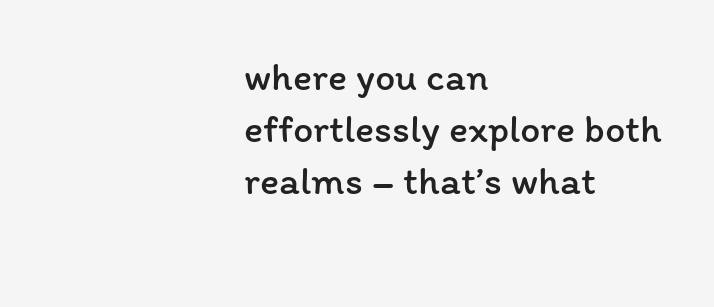where you can effortlessly explore both realms – that’s what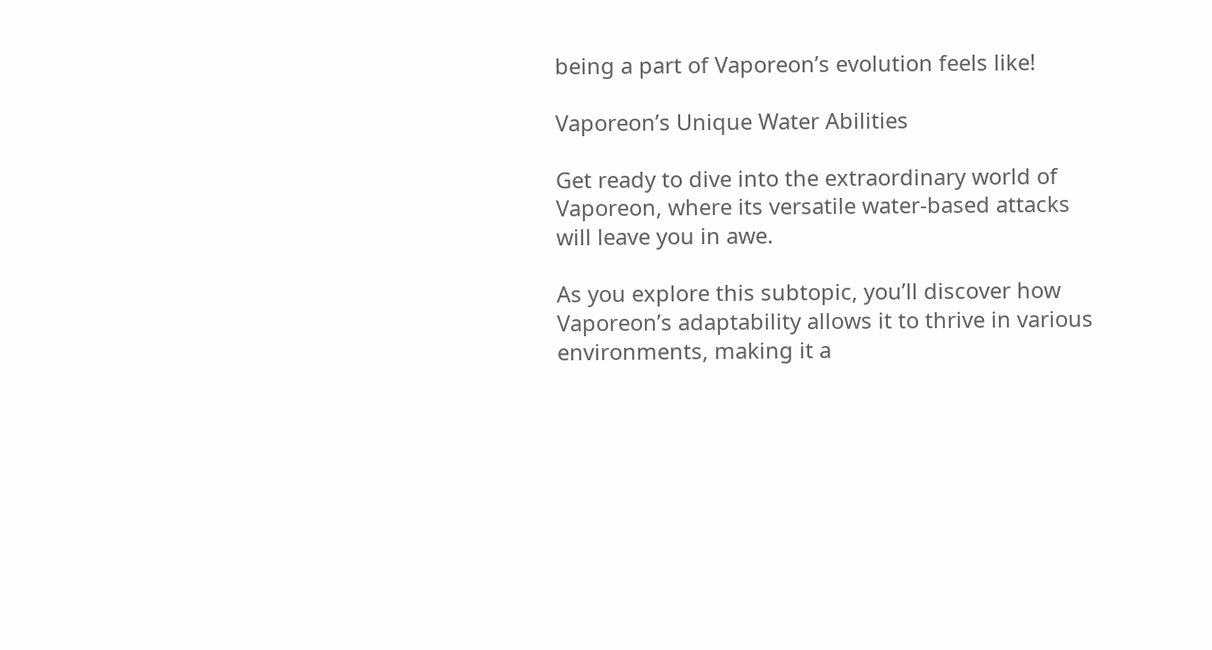being a part of Vaporeon’s evolution feels like!

Vaporeon’s Unique Water Abilities

Get ready to dive into the extraordinary world of Vaporeon, where its versatile water-based attacks will leave you in awe.

As you explore this subtopic, you’ll discover how Vaporeon’s adaptability allows it to thrive in various environments, making it a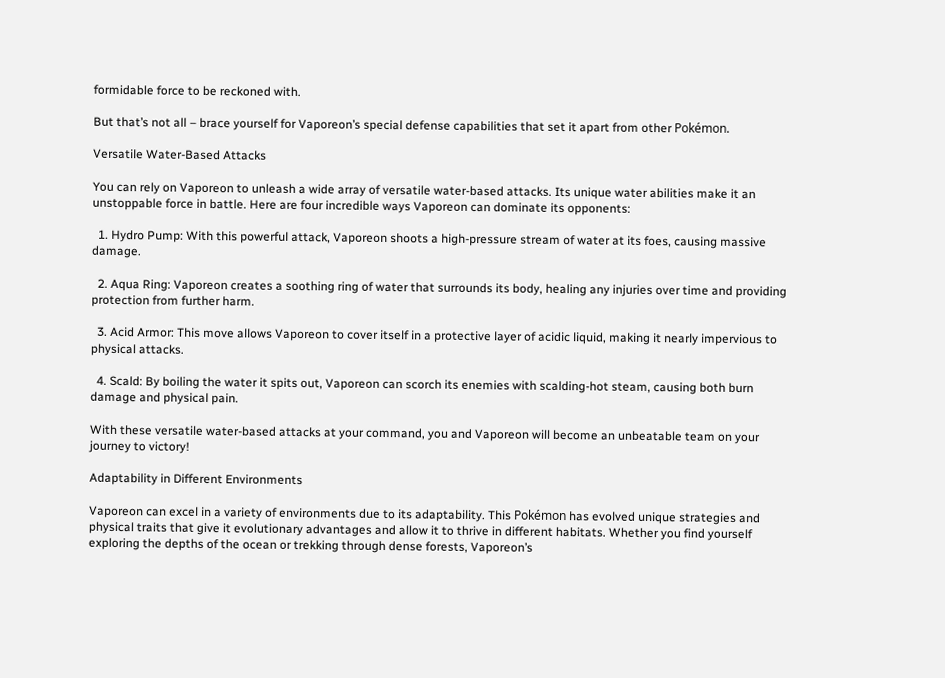formidable force to be reckoned with.

But that’s not all – brace yourself for Vaporeon’s special defense capabilities that set it apart from other Pokémon.

Versatile Water-Based Attacks

You can rely on Vaporeon to unleash a wide array of versatile water-based attacks. Its unique water abilities make it an unstoppable force in battle. Here are four incredible ways Vaporeon can dominate its opponents:

  1. Hydro Pump: With this powerful attack, Vaporeon shoots a high-pressure stream of water at its foes, causing massive damage.

  2. Aqua Ring: Vaporeon creates a soothing ring of water that surrounds its body, healing any injuries over time and providing protection from further harm.

  3. Acid Armor: This move allows Vaporeon to cover itself in a protective layer of acidic liquid, making it nearly impervious to physical attacks.

  4. Scald: By boiling the water it spits out, Vaporeon can scorch its enemies with scalding-hot steam, causing both burn damage and physical pain.

With these versatile water-based attacks at your command, you and Vaporeon will become an unbeatable team on your journey to victory!

Adaptability in Different Environments

Vaporeon can excel in a variety of environments due to its adaptability. This Pokémon has evolved unique strategies and physical traits that give it evolutionary advantages and allow it to thrive in different habitats. Whether you find yourself exploring the depths of the ocean or trekking through dense forests, Vaporeon’s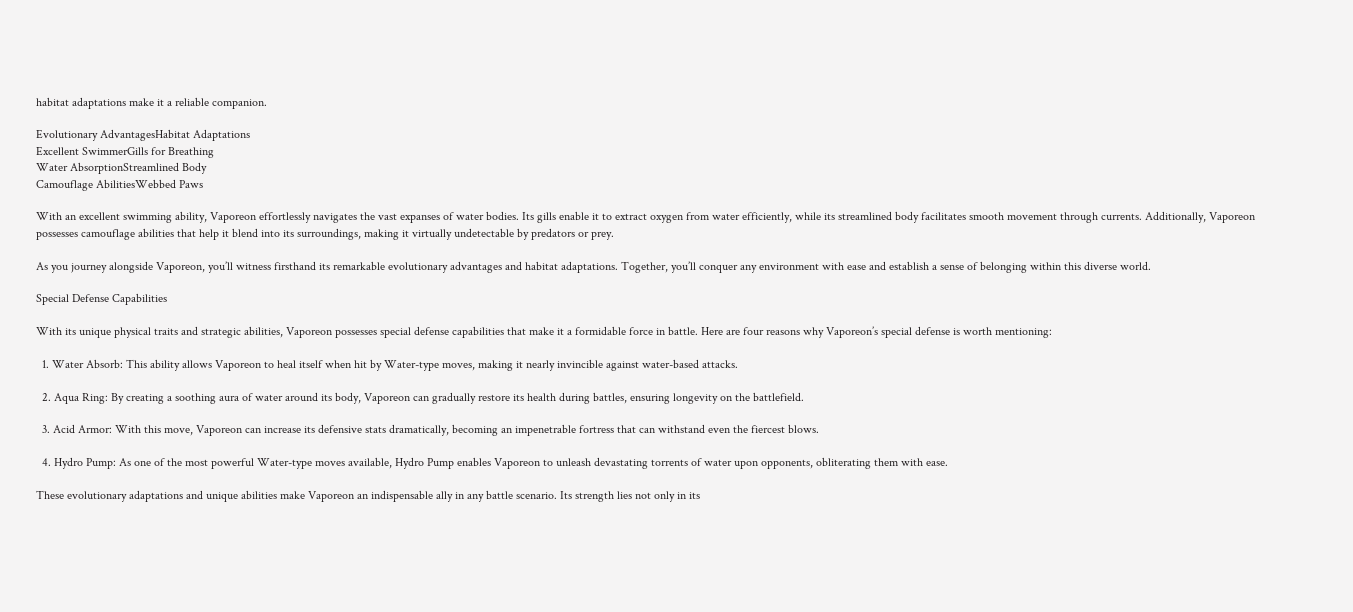habitat adaptations make it a reliable companion.

Evolutionary AdvantagesHabitat Adaptations
Excellent SwimmerGills for Breathing
Water AbsorptionStreamlined Body
Camouflage AbilitiesWebbed Paws

With an excellent swimming ability, Vaporeon effortlessly navigates the vast expanses of water bodies. Its gills enable it to extract oxygen from water efficiently, while its streamlined body facilitates smooth movement through currents. Additionally, Vaporeon possesses camouflage abilities that help it blend into its surroundings, making it virtually undetectable by predators or prey.

As you journey alongside Vaporeon, you’ll witness firsthand its remarkable evolutionary advantages and habitat adaptations. Together, you’ll conquer any environment with ease and establish a sense of belonging within this diverse world.

Special Defense Capabilities

With its unique physical traits and strategic abilities, Vaporeon possesses special defense capabilities that make it a formidable force in battle. Here are four reasons why Vaporeon’s special defense is worth mentioning:

  1. Water Absorb: This ability allows Vaporeon to heal itself when hit by Water-type moves, making it nearly invincible against water-based attacks.

  2. Aqua Ring: By creating a soothing aura of water around its body, Vaporeon can gradually restore its health during battles, ensuring longevity on the battlefield.

  3. Acid Armor: With this move, Vaporeon can increase its defensive stats dramatically, becoming an impenetrable fortress that can withstand even the fiercest blows.

  4. Hydro Pump: As one of the most powerful Water-type moves available, Hydro Pump enables Vaporeon to unleash devastating torrents of water upon opponents, obliterating them with ease.

These evolutionary adaptations and unique abilities make Vaporeon an indispensable ally in any battle scenario. Its strength lies not only in its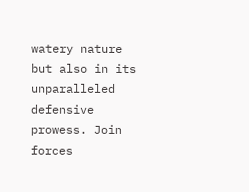watery nature but also in its unparalleled defensive prowess. Join forces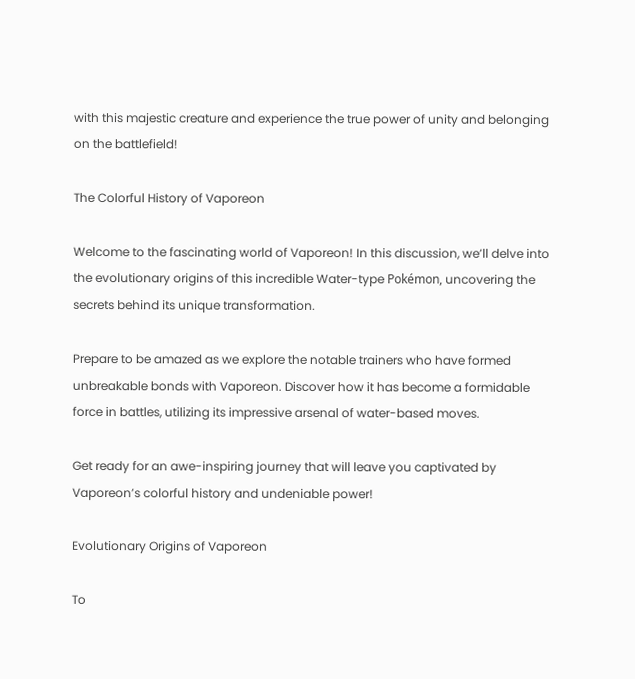with this majestic creature and experience the true power of unity and belonging on the battlefield!

The Colorful History of Vaporeon

Welcome to the fascinating world of Vaporeon! In this discussion, we’ll delve into the evolutionary origins of this incredible Water-type Pokémon, uncovering the secrets behind its unique transformation.

Prepare to be amazed as we explore the notable trainers who have formed unbreakable bonds with Vaporeon. Discover how it has become a formidable force in battles, utilizing its impressive arsenal of water-based moves.

Get ready for an awe-inspiring journey that will leave you captivated by Vaporeon’s colorful history and undeniable power!

Evolutionary Origins of Vaporeon

To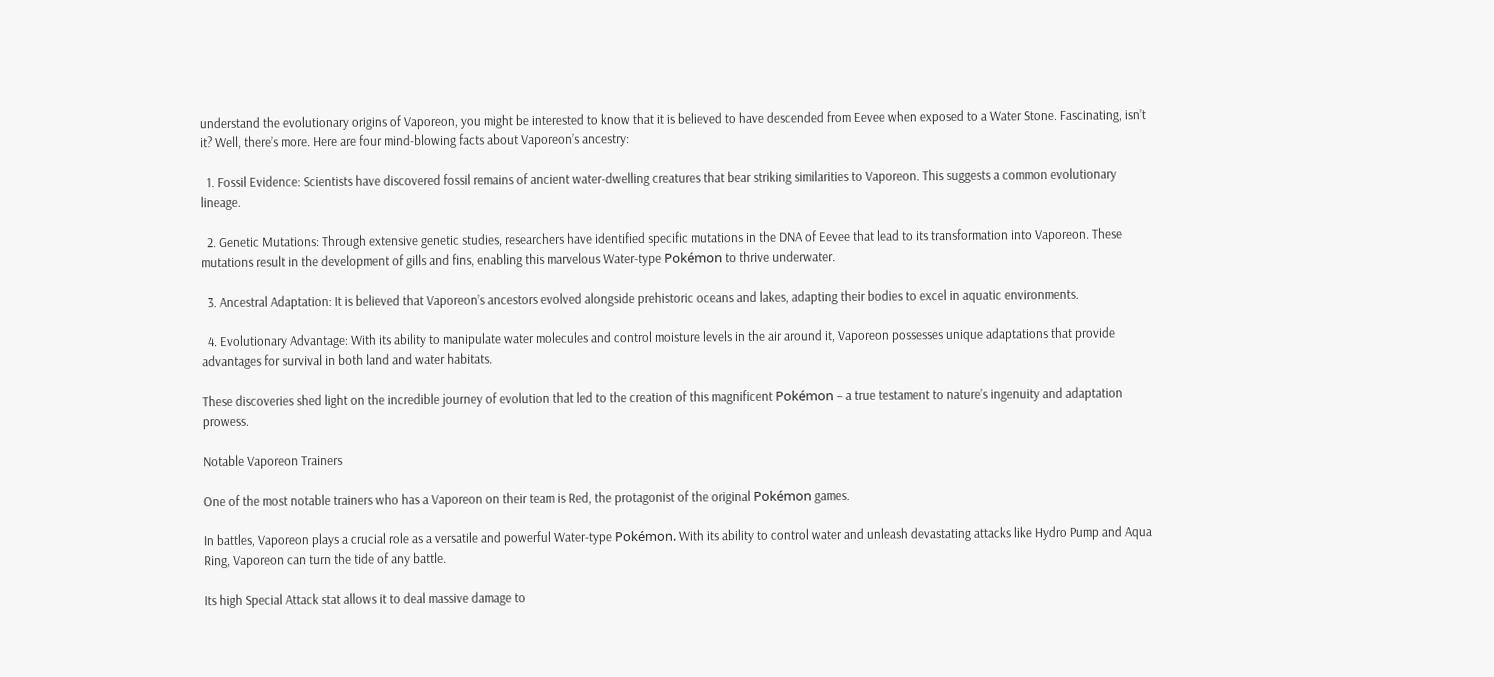understand the evolutionary origins of Vaporeon, you might be interested to know that it is believed to have descended from Eevee when exposed to a Water Stone. Fascinating, isn’t it? Well, there’s more. Here are four mind-blowing facts about Vaporeon’s ancestry:

  1. Fossil Evidence: Scientists have discovered fossil remains of ancient water-dwelling creatures that bear striking similarities to Vaporeon. This suggests a common evolutionary lineage.

  2. Genetic Mutations: Through extensive genetic studies, researchers have identified specific mutations in the DNA of Eevee that lead to its transformation into Vaporeon. These mutations result in the development of gills and fins, enabling this marvelous Water-type Pokémon to thrive underwater.

  3. Ancestral Adaptation: It is believed that Vaporeon’s ancestors evolved alongside prehistoric oceans and lakes, adapting their bodies to excel in aquatic environments.

  4. Evolutionary Advantage: With its ability to manipulate water molecules and control moisture levels in the air around it, Vaporeon possesses unique adaptations that provide advantages for survival in both land and water habitats.

These discoveries shed light on the incredible journey of evolution that led to the creation of this magnificent Pokémon – a true testament to nature’s ingenuity and adaptation prowess.

Notable Vaporeon Trainers

One of the most notable trainers who has a Vaporeon on their team is Red, the protagonist of the original Pokémon games.

In battles, Vaporeon plays a crucial role as a versatile and powerful Water-type Pokémon. With its ability to control water and unleash devastating attacks like Hydro Pump and Aqua Ring, Vaporeon can turn the tide of any battle.

Its high Special Attack stat allows it to deal massive damage to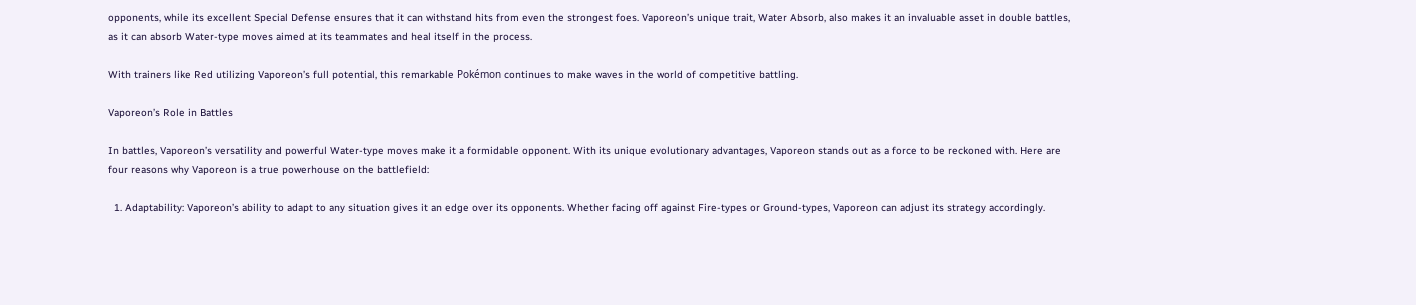opponents, while its excellent Special Defense ensures that it can withstand hits from even the strongest foes. Vaporeon’s unique trait, Water Absorb, also makes it an invaluable asset in double battles, as it can absorb Water-type moves aimed at its teammates and heal itself in the process.

With trainers like Red utilizing Vaporeon’s full potential, this remarkable Pokémon continues to make waves in the world of competitive battling.

Vaporeon’s Role in Battles

In battles, Vaporeon’s versatility and powerful Water-type moves make it a formidable opponent. With its unique evolutionary advantages, Vaporeon stands out as a force to be reckoned with. Here are four reasons why Vaporeon is a true powerhouse on the battlefield:

  1. Adaptability: Vaporeon’s ability to adapt to any situation gives it an edge over its opponents. Whether facing off against Fire-types or Ground-types, Vaporeon can adjust its strategy accordingly.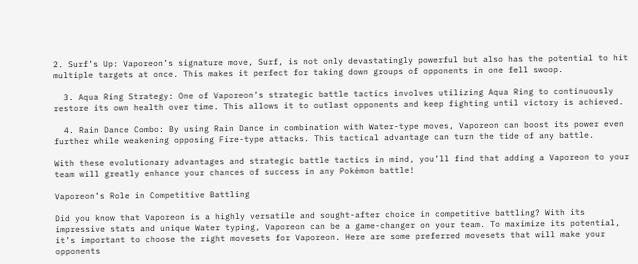2. Surf’s Up: Vaporeon’s signature move, Surf, is not only devastatingly powerful but also has the potential to hit multiple targets at once. This makes it perfect for taking down groups of opponents in one fell swoop.

  3. Aqua Ring Strategy: One of Vaporeon’s strategic battle tactics involves utilizing Aqua Ring to continuously restore its own health over time. This allows it to outlast opponents and keep fighting until victory is achieved.

  4. Rain Dance Combo: By using Rain Dance in combination with Water-type moves, Vaporeon can boost its power even further while weakening opposing Fire-type attacks. This tactical advantage can turn the tide of any battle.

With these evolutionary advantages and strategic battle tactics in mind, you’ll find that adding a Vaporeon to your team will greatly enhance your chances of success in any Pokémon battle!

Vaporeon’s Role in Competitive Battling

Did you know that Vaporeon is a highly versatile and sought-after choice in competitive battling? With its impressive stats and unique Water typing, Vaporeon can be a game-changer on your team. To maximize its potential, it’s important to choose the right movesets for Vaporeon. Here are some preferred movesets that will make your opponents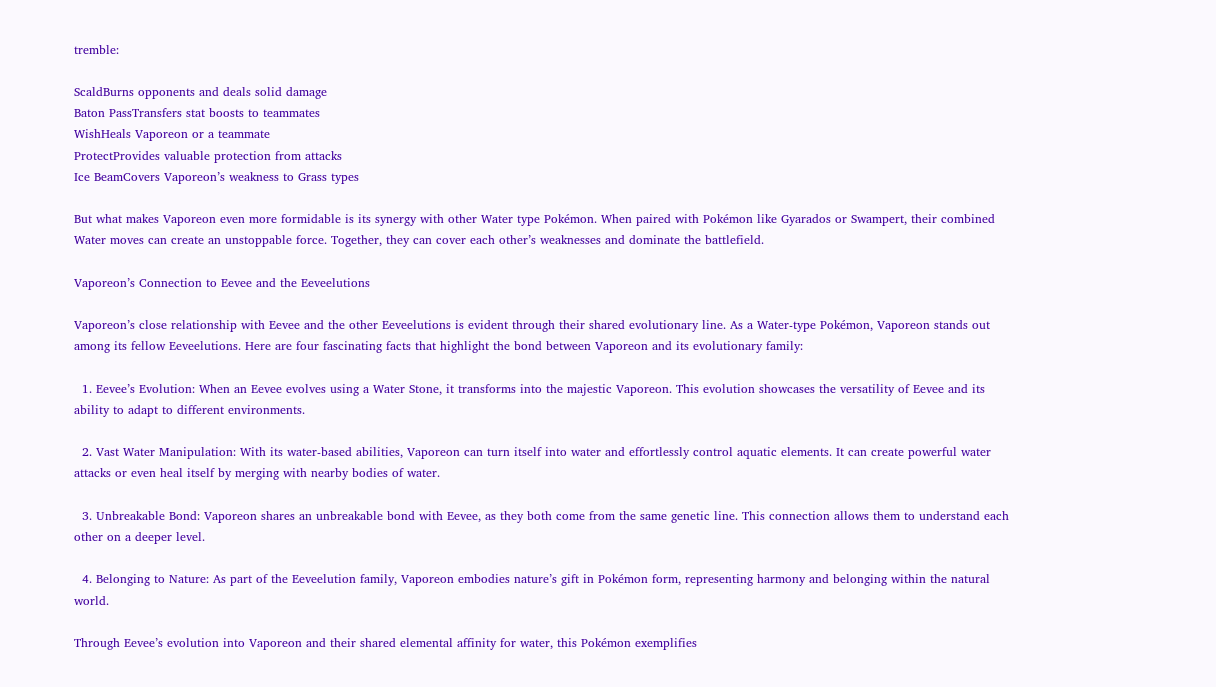tremble:

ScaldBurns opponents and deals solid damage
Baton PassTransfers stat boosts to teammates
WishHeals Vaporeon or a teammate
ProtectProvides valuable protection from attacks
Ice BeamCovers Vaporeon’s weakness to Grass types

But what makes Vaporeon even more formidable is its synergy with other Water type Pokémon. When paired with Pokémon like Gyarados or Swampert, their combined Water moves can create an unstoppable force. Together, they can cover each other’s weaknesses and dominate the battlefield.

Vaporeon’s Connection to Eevee and the Eeveelutions

Vaporeon’s close relationship with Eevee and the other Eeveelutions is evident through their shared evolutionary line. As a Water-type Pokémon, Vaporeon stands out among its fellow Eeveelutions. Here are four fascinating facts that highlight the bond between Vaporeon and its evolutionary family:

  1. Eevee’s Evolution: When an Eevee evolves using a Water Stone, it transforms into the majestic Vaporeon. This evolution showcases the versatility of Eevee and its ability to adapt to different environments.

  2. Vast Water Manipulation: With its water-based abilities, Vaporeon can turn itself into water and effortlessly control aquatic elements. It can create powerful water attacks or even heal itself by merging with nearby bodies of water.

  3. Unbreakable Bond: Vaporeon shares an unbreakable bond with Eevee, as they both come from the same genetic line. This connection allows them to understand each other on a deeper level.

  4. Belonging to Nature: As part of the Eeveelution family, Vaporeon embodies nature’s gift in Pokémon form, representing harmony and belonging within the natural world.

Through Eevee’s evolution into Vaporeon and their shared elemental affinity for water, this Pokémon exemplifies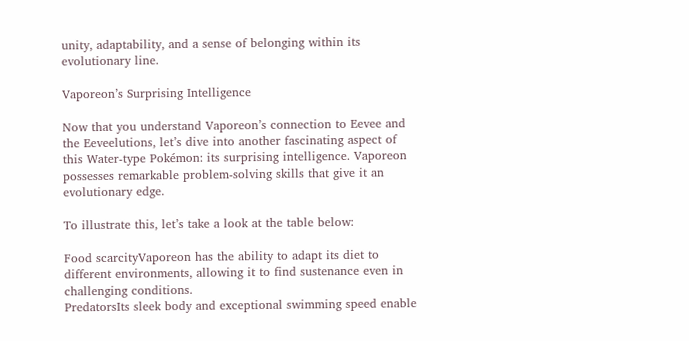unity, adaptability, and a sense of belonging within its evolutionary line.

Vaporeon’s Surprising Intelligence

Now that you understand Vaporeon’s connection to Eevee and the Eeveelutions, let’s dive into another fascinating aspect of this Water-type Pokémon: its surprising intelligence. Vaporeon possesses remarkable problem-solving skills that give it an evolutionary edge.

To illustrate this, let’s take a look at the table below:

Food scarcityVaporeon has the ability to adapt its diet to different environments, allowing it to find sustenance even in challenging conditions.
PredatorsIts sleek body and exceptional swimming speed enable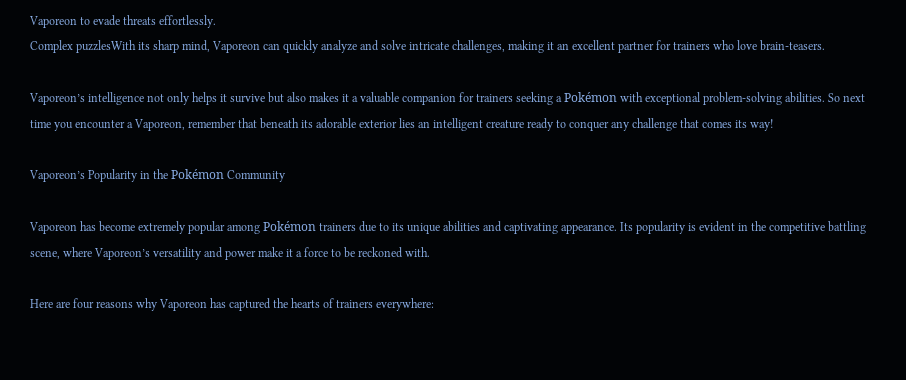Vaporeon to evade threats effortlessly.
Complex puzzlesWith its sharp mind, Vaporeon can quickly analyze and solve intricate challenges, making it an excellent partner for trainers who love brain-teasers.

Vaporeon’s intelligence not only helps it survive but also makes it a valuable companion for trainers seeking a Pokémon with exceptional problem-solving abilities. So next time you encounter a Vaporeon, remember that beneath its adorable exterior lies an intelligent creature ready to conquer any challenge that comes its way!

Vaporeon’s Popularity in the Pokémon Community

Vaporeon has become extremely popular among Pokémon trainers due to its unique abilities and captivating appearance. Its popularity is evident in the competitive battling scene, where Vaporeon’s versatility and power make it a force to be reckoned with.

Here are four reasons why Vaporeon has captured the hearts of trainers everywhere: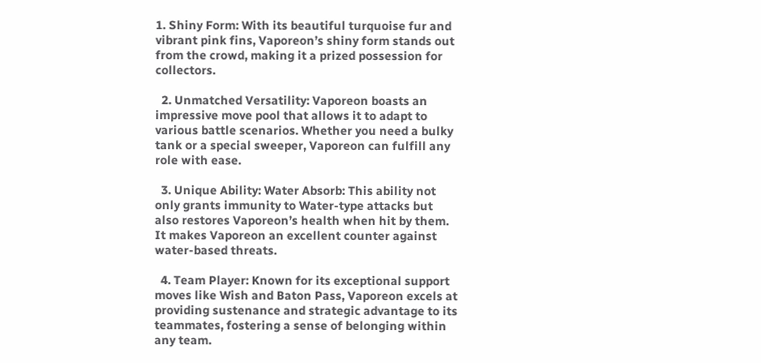1. Shiny Form: With its beautiful turquoise fur and vibrant pink fins, Vaporeon’s shiny form stands out from the crowd, making it a prized possession for collectors.

  2. Unmatched Versatility: Vaporeon boasts an impressive move pool that allows it to adapt to various battle scenarios. Whether you need a bulky tank or a special sweeper, Vaporeon can fulfill any role with ease.

  3. Unique Ability: Water Absorb: This ability not only grants immunity to Water-type attacks but also restores Vaporeon’s health when hit by them. It makes Vaporeon an excellent counter against water-based threats.

  4. Team Player: Known for its exceptional support moves like Wish and Baton Pass, Vaporeon excels at providing sustenance and strategic advantage to its teammates, fostering a sense of belonging within any team.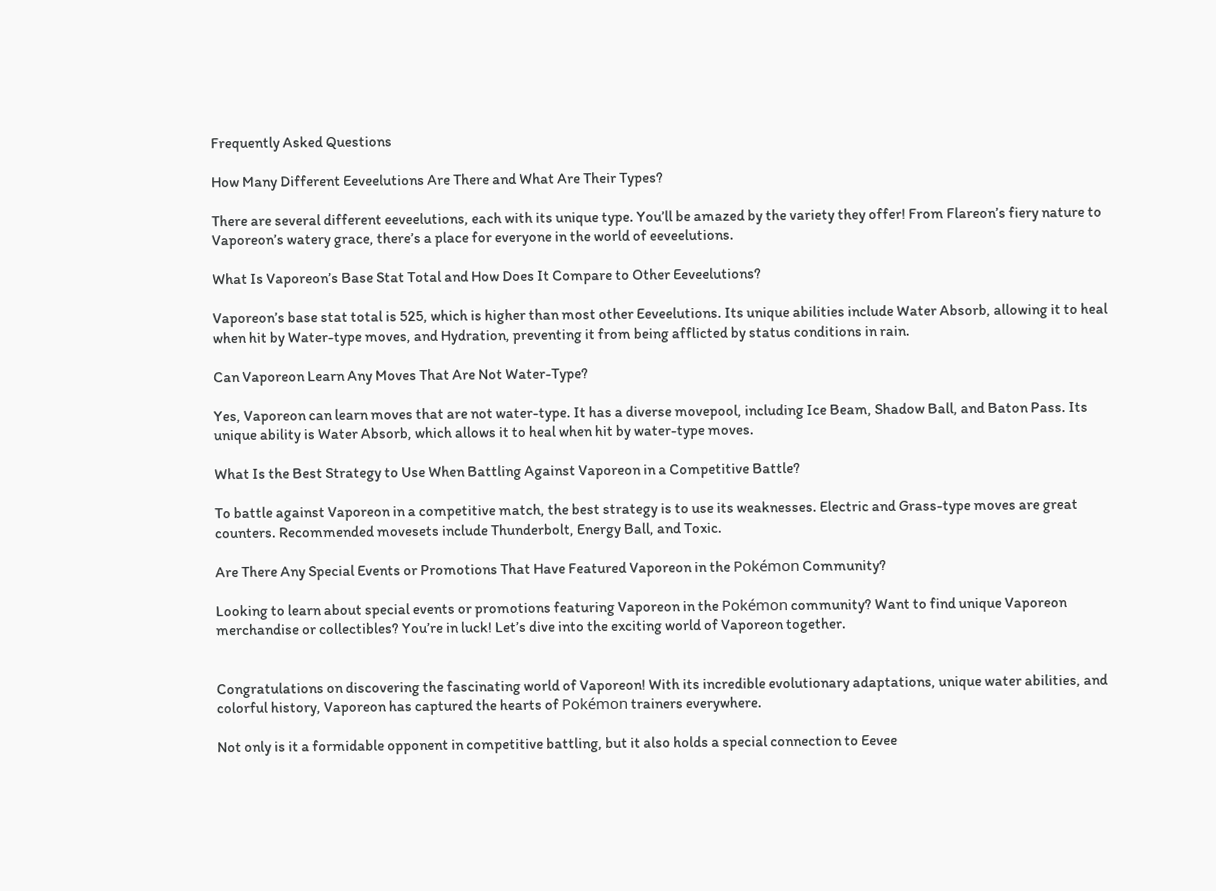Frequently Asked Questions

How Many Different Eeveelutions Are There and What Are Their Types?

There are several different eeveelutions, each with its unique type. You’ll be amazed by the variety they offer! From Flareon’s fiery nature to Vaporeon’s watery grace, there’s a place for everyone in the world of eeveelutions.

What Is Vaporeon’s Base Stat Total and How Does It Compare to Other Eeveelutions?

Vaporeon’s base stat total is 525, which is higher than most other Eeveelutions. Its unique abilities include Water Absorb, allowing it to heal when hit by Water-type moves, and Hydration, preventing it from being afflicted by status conditions in rain.

Can Vaporeon Learn Any Moves That Are Not Water-Type?

Yes, Vaporeon can learn moves that are not water-type. It has a diverse movepool, including Ice Beam, Shadow Ball, and Baton Pass. Its unique ability is Water Absorb, which allows it to heal when hit by water-type moves.

What Is the Best Strategy to Use When Battling Against Vaporeon in a Competitive Battle?

To battle against Vaporeon in a competitive match, the best strategy is to use its weaknesses. Electric and Grass-type moves are great counters. Recommended movesets include Thunderbolt, Energy Ball, and Toxic.

Are There Any Special Events or Promotions That Have Featured Vaporeon in the Pokémon Community?

Looking to learn about special events or promotions featuring Vaporeon in the Pokémon community? Want to find unique Vaporeon merchandise or collectibles? You’re in luck! Let’s dive into the exciting world of Vaporeon together.


Congratulations on discovering the fascinating world of Vaporeon! With its incredible evolutionary adaptations, unique water abilities, and colorful history, Vaporeon has captured the hearts of Pokémon trainers everywhere.

Not only is it a formidable opponent in competitive battling, but it also holds a special connection to Eevee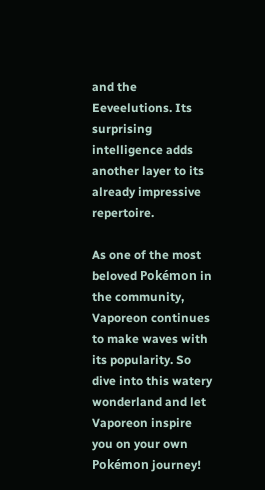and the Eeveelutions. Its surprising intelligence adds another layer to its already impressive repertoire.

As one of the most beloved Pokémon in the community, Vaporeon continues to make waves with its popularity. So dive into this watery wonderland and let Vaporeon inspire you on your own Pokémon journey!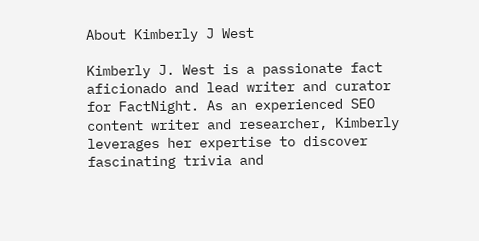About Kimberly J West

Kimberly J. West is a passionate fact aficionado and lead writer and curator for FactNight. As an experienced SEO content writer and researcher, Kimberly leverages her expertise to discover fascinating trivia and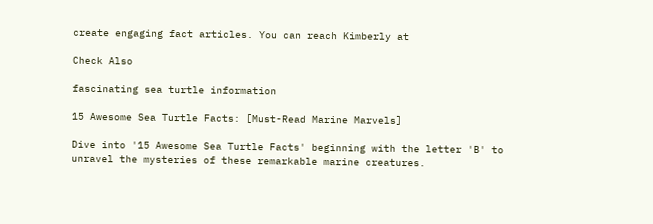create engaging fact articles. You can reach Kimberly at

Check Also

fascinating sea turtle information

15 Awesome Sea Turtle Facts: [Must-Read Marine Marvels]

Dive into '15 Awesome Sea Turtle Facts' beginning with the letter 'B' to unravel the mysteries of these remarkable marine creatures.